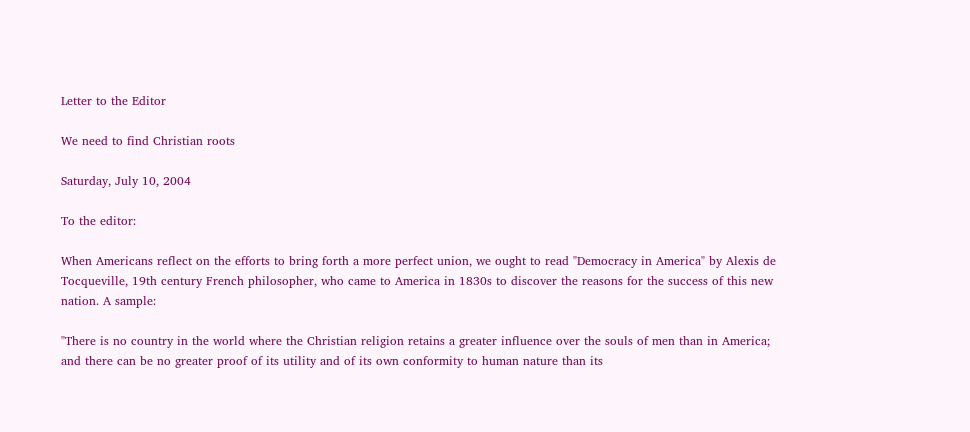Letter to the Editor

We need to find Christian roots

Saturday, July 10, 2004

To the editor:

When Americans reflect on the efforts to bring forth a more perfect union, we ought to read "Democracy in America" by Alexis de Tocqueville, 19th century French philosopher, who came to America in 1830s to discover the reasons for the success of this new nation. A sample:

"There is no country in the world where the Christian religion retains a greater influence over the souls of men than in America; and there can be no greater proof of its utility and of its own conformity to human nature than its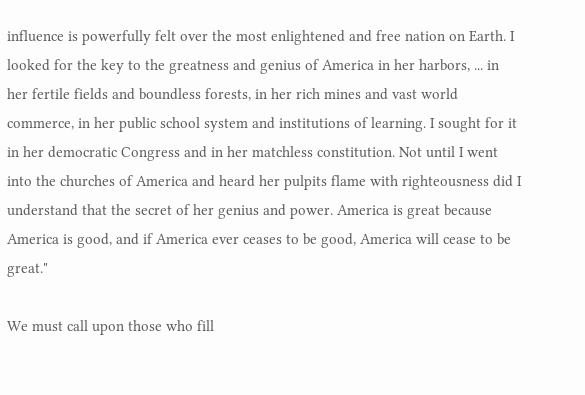influence is powerfully felt over the most enlightened and free nation on Earth. I looked for the key to the greatness and genius of America in her harbors, ... in her fertile fields and boundless forests, in her rich mines and vast world commerce, in her public school system and institutions of learning. I sought for it in her democratic Congress and in her matchless constitution. Not until I went into the churches of America and heard her pulpits flame with righteousness did I understand that the secret of her genius and power. America is great because America is good, and if America ever ceases to be good, America will cease to be great."

We must call upon those who fill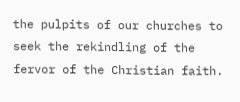the pulpits of our churches to seek the rekindling of the fervor of the Christian faith.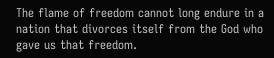The flame of freedom cannot long endure in a nation that divorces itself from the God who gave us that freedom.